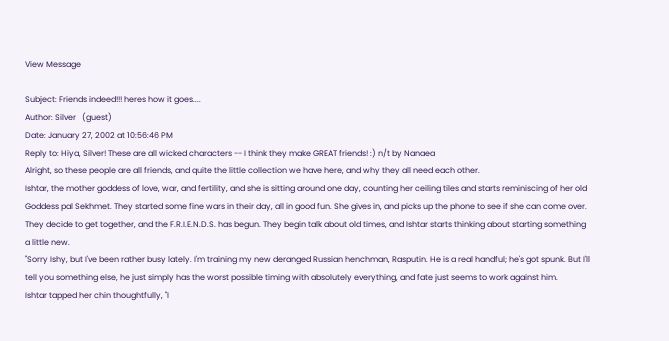View Message

Subject: Friends indeed!!! heres how it goes....
Author: Silver   (guest)
Date: January 27, 2002 at 10:56:46 PM
Reply to: Hiya, Silver! These are all wicked characters -- I think they make GREAT friends! :) n/t by Nanaea
Alright, so these people are all friends, and quite the little collection we have here, and why they all need each other.
Ishtar, the mother goddess of love, war, and fertility, and she is sitting around one day, counting her ceiling tiles and starts reminiscing of her old Goddess pal Sekhmet. They started some fine wars in their day, all in good fun. She gives in, and picks up the phone to see if she can come over. They decide to get together, and the F.R.I.E.N.D.S. has begun. They begin talk about old times, and Ishtar starts thinking about starting something a little new.
"Sorry Ishy, but I've been rather busy lately. I'm training my new deranged Russian henchman, Rasputin. He is a real handful; he's got spunk. But I'll tell you something else, he just simply has the worst possible timing with absolutely everything, and fate just seems to work against him.
Ishtar tapped her chin thoughtfully, "I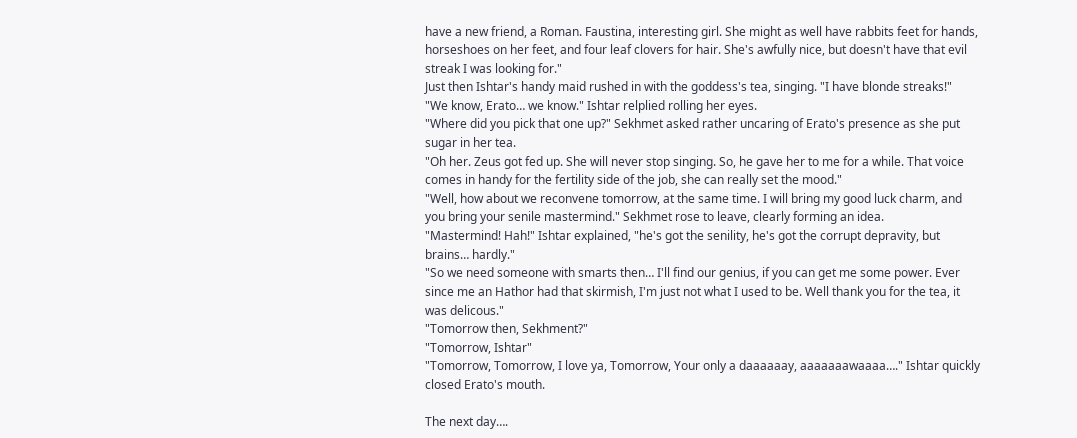have a new friend, a Roman. Faustina, interesting girl. She might as well have rabbits feet for hands, horseshoes on her feet, and four leaf clovers for hair. She's awfully nice, but doesn't have that evil streak I was looking for."
Just then Ishtar's handy maid rushed in with the goddess's tea, singing. "I have blonde streaks!"
"We know, Erato… we know." Ishtar relplied rolling her eyes.
"Where did you pick that one up?" Sekhmet asked rather uncaring of Erato's presence as she put sugar in her tea.
"Oh her. Zeus got fed up. She will never stop singing. So, he gave her to me for a while. That voice comes in handy for the fertility side of the job, she can really set the mood."
"Well, how about we reconvene tomorrow, at the same time. I will bring my good luck charm, and you bring your senile mastermind." Sekhmet rose to leave, clearly forming an idea.
"Mastermind! Hah!" Ishtar explained, "he's got the senility, he's got the corrupt depravity, but brains… hardly."
"So we need someone with smarts then… I'll find our genius, if you can get me some power. Ever since me an Hathor had that skirmish, I'm just not what I used to be. Well thank you for the tea, it was delicous."
"Tomorrow then, Sekhment?"
"Tomorrow, Ishtar"
"Tomorrow, Tomorrow, I love ya, Tomorrow, Your only a daaaaaay, aaaaaaawaaaa…." Ishtar quickly closed Erato's mouth.

The next day….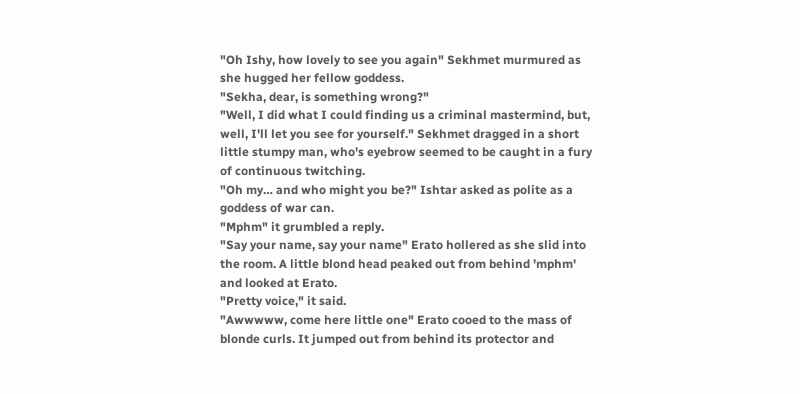"Oh Ishy, how lovely to see you again" Sekhmet murmured as she hugged her fellow goddess.
"Sekha, dear, is something wrong?"
"Well, I did what I could finding us a criminal mastermind, but, well, I'll let you see for yourself." Sekhmet dragged in a short little stumpy man, who's eyebrow seemed to be caught in a fury of continuous twitching.
"Oh my… and who might you be?" Ishtar asked as polite as a goddess of war can.
"Mphm" it grumbled a reply.
"Say your name, say your name" Erato hollered as she slid into the room. A little blond head peaked out from behind 'mphm' and looked at Erato.
"Pretty voice," it said.
"Awwwww, come here little one" Erato cooed to the mass of blonde curls. It jumped out from behind its protector and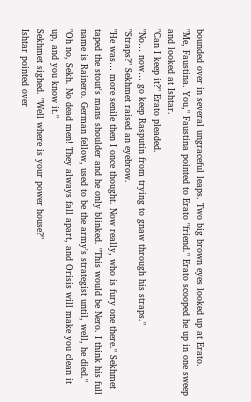bounded over in several ungraceful leaps. Two big brown eyes looked up at Erato.
"Me, Faustina. You," Faustina pointed to Erato "friend." Erato scooped he up in one sweep and looked at Ishtar.
"Can I keep it?" Erato pleaded.
"No… now… go keep Rasputin from trying to gnaw through his straps."
"Straps?" Sekhmet raised an eyebrow.
"He was… more senile then I once thought. Now really, who is fury one there." Sekhmet taped the stout's mans shoulder and he only blinked. "This would be Nero. I think his full name is Rainero. German fellow, used to be the army's strategist until, well, he died."
"Oh no, Sekh. No dead men! They always fall apart, and Orisis will make you clean it up, and you know it."
Sekhmet sighed. "Well where is your power house?"
Ishtar pointed over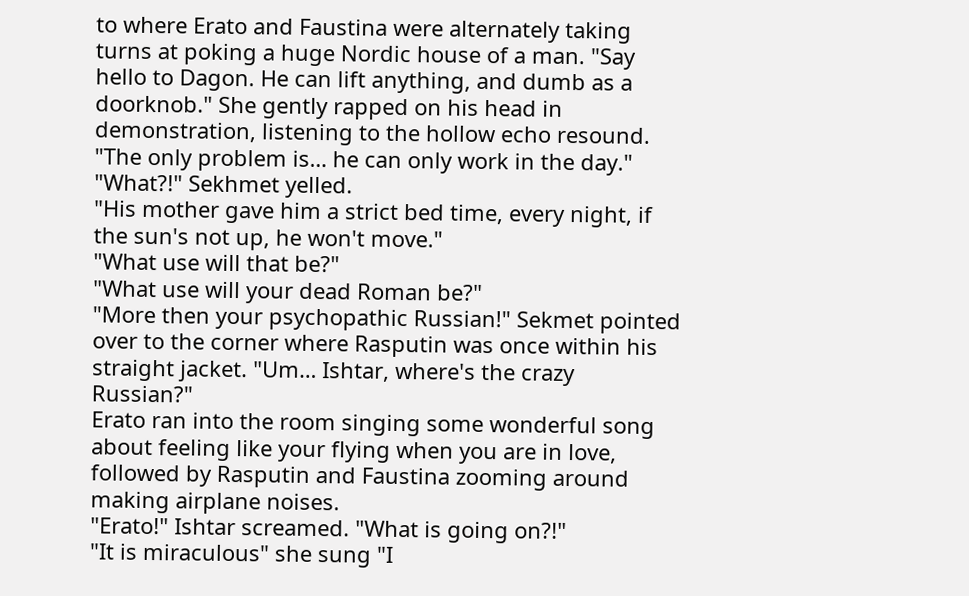to where Erato and Faustina were alternately taking turns at poking a huge Nordic house of a man. "Say hello to Dagon. He can lift anything, and dumb as a doorknob." She gently rapped on his head in demonstration, listening to the hollow echo resound. "The only problem is… he can only work in the day."
"What?!" Sekhmet yelled.
"His mother gave him a strict bed time, every night, if the sun's not up, he won't move."
"What use will that be?"
"What use will your dead Roman be?"
"More then your psychopathic Russian!" Sekmet pointed over to the corner where Rasputin was once within his straight jacket. "Um… Ishtar, where's the crazy Russian?"
Erato ran into the room singing some wonderful song about feeling like your flying when you are in love, followed by Rasputin and Faustina zooming around making airplane noises.
"Erato!" Ishtar screamed. "What is going on?!"
"It is miraculous" she sung "I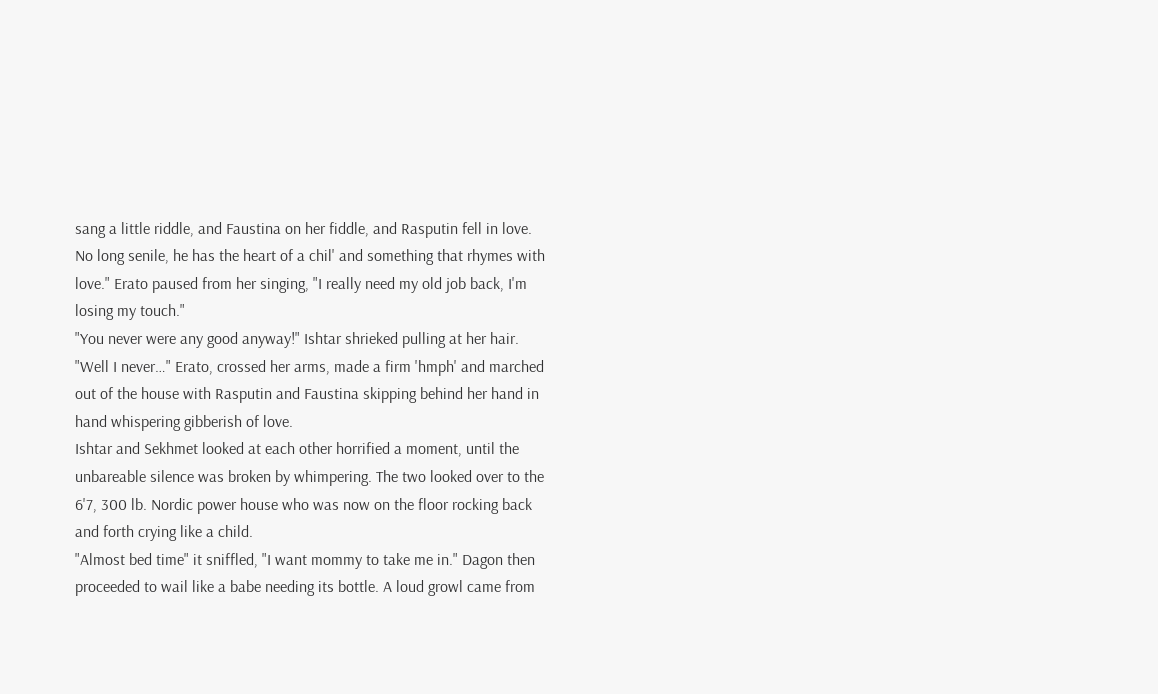sang a little riddle, and Faustina on her fiddle, and Rasputin fell in love. No long senile, he has the heart of a chil' and something that rhymes with love." Erato paused from her singing, "I really need my old job back, I'm losing my touch."
"You never were any good anyway!" Ishtar shrieked pulling at her hair.
"Well I never…" Erato, crossed her arms, made a firm 'hmph' and marched out of the house with Rasputin and Faustina skipping behind her hand in hand whispering gibberish of love.
Ishtar and Sekhmet looked at each other horrified a moment, until the unbareable silence was broken by whimpering. The two looked over to the 6'7, 300 lb. Nordic power house who was now on the floor rocking back and forth crying like a child.
"Almost bed time" it sniffled, "I want mommy to take me in." Dagon then proceeded to wail like a babe needing its bottle. A loud growl came from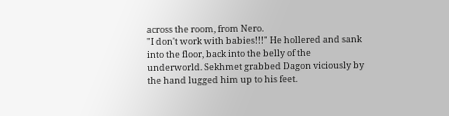across the room, from Nero.
"I don't work with babies!!!" He hollered and sank into the floor, back into the belly of the underworld. Sekhmet grabbed Dagon viciously by the hand lugged him up to his feet.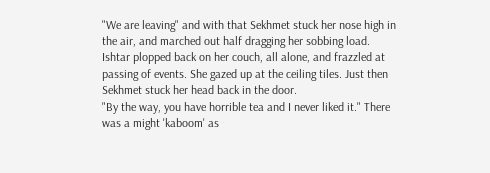"We are leaving" and with that Sekhmet stuck her nose high in the air, and marched out half dragging her sobbing load.
Ishtar plopped back on her couch, all alone, and frazzled at passing of events. She gazed up at the ceiling tiles. Just then Sekhmet stuck her head back in the door.
"By the way, you have horrible tea and I never liked it." There was a might 'kaboom' as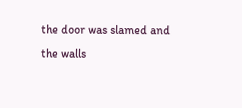the door was slamed and the walls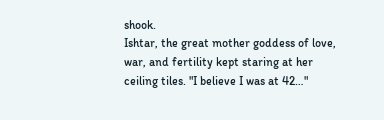shook.
Ishtar, the great mother goddess of love, war, and fertility kept staring at her ceiling tiles. "I believe I was at 42…"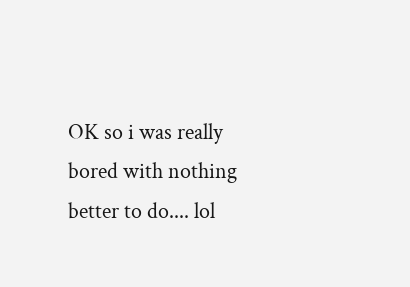OK so i was really bored with nothing better to do.... lol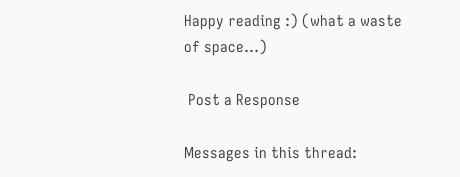Happy reading :) (what a waste of space...)

 Post a Response

Messages in this thread: